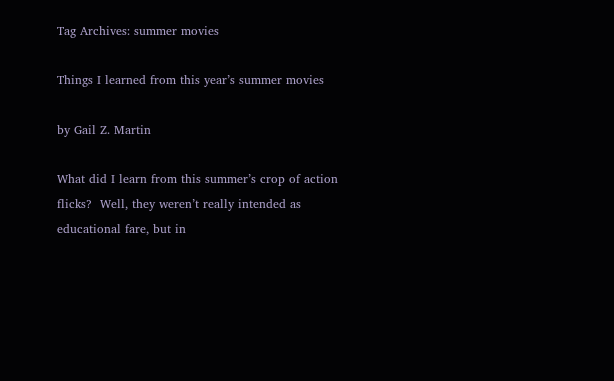Tag Archives: summer movies

Things I learned from this year’s summer movies

by Gail Z. Martin

What did I learn from this summer’s crop of action flicks?  Well, they weren’t really intended as educational fare, but in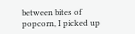between bites of popcorn, I picked up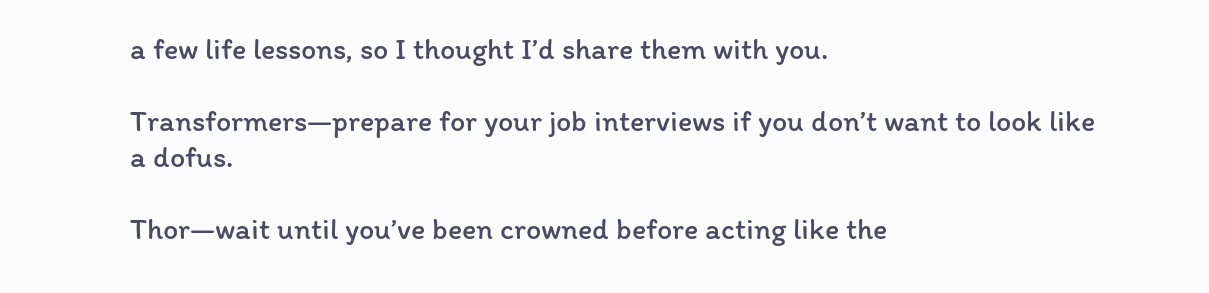a few life lessons, so I thought I’d share them with you.

Transformers—prepare for your job interviews if you don’t want to look like a dofus.

Thor—wait until you’ve been crowned before acting like the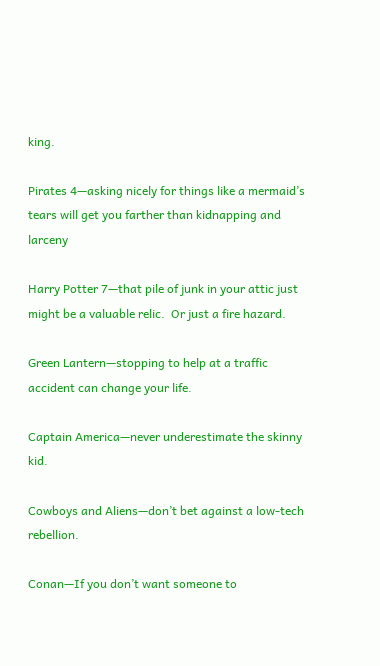king.

Pirates 4—asking nicely for things like a mermaid’s tears will get you farther than kidnapping and larceny

Harry Potter 7—that pile of junk in your attic just might be a valuable relic.  Or just a fire hazard.

Green Lantern—stopping to help at a traffic accident can change your life.

Captain America—never underestimate the skinny kid.

Cowboys and Aliens—don’t bet against a low-tech rebellion.

Conan—If you don’t want someone to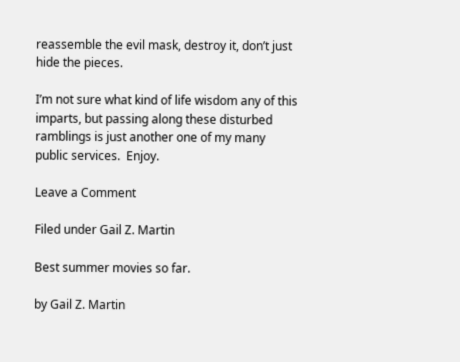reassemble the evil mask, destroy it, don’t just hide the pieces.

I’m not sure what kind of life wisdom any of this imparts, but passing along these disturbed ramblings is just another one of my many public services.  Enjoy.

Leave a Comment

Filed under Gail Z. Martin

Best summer movies so far.

by Gail Z. Martin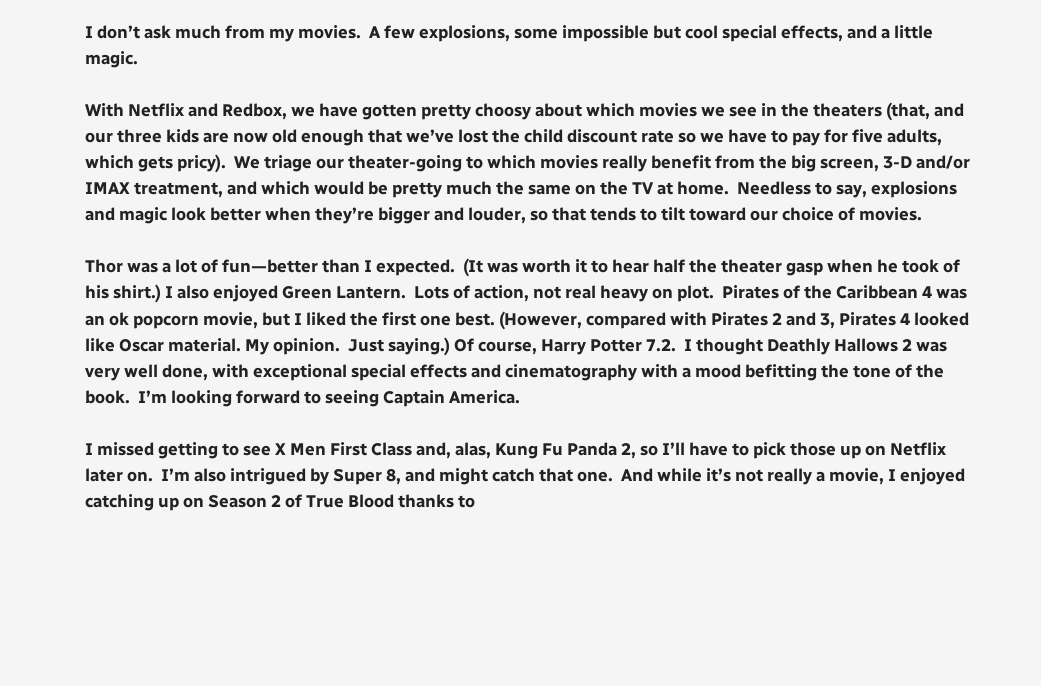I don’t ask much from my movies.  A few explosions, some impossible but cool special effects, and a little magic.

With Netflix and Redbox, we have gotten pretty choosy about which movies we see in the theaters (that, and our three kids are now old enough that we’ve lost the child discount rate so we have to pay for five adults, which gets pricy).  We triage our theater-going to which movies really benefit from the big screen, 3-D and/or IMAX treatment, and which would be pretty much the same on the TV at home.  Needless to say, explosions and magic look better when they’re bigger and louder, so that tends to tilt toward our choice of movies.

Thor was a lot of fun—better than I expected.  (It was worth it to hear half the theater gasp when he took of his shirt.) I also enjoyed Green Lantern.  Lots of action, not real heavy on plot.  Pirates of the Caribbean 4 was an ok popcorn movie, but I liked the first one best. (However, compared with Pirates 2 and 3, Pirates 4 looked like Oscar material. My opinion.  Just saying.) Of course, Harry Potter 7.2.  I thought Deathly Hallows 2 was very well done, with exceptional special effects and cinematography with a mood befitting the tone of the book.  I’m looking forward to seeing Captain America.

I missed getting to see X Men First Class and, alas, Kung Fu Panda 2, so I’ll have to pick those up on Netflix later on.  I’m also intrigued by Super 8, and might catch that one.  And while it’s not really a movie, I enjoyed catching up on Season 2 of True Blood thanks to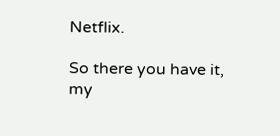Netflix.

So there you have it, my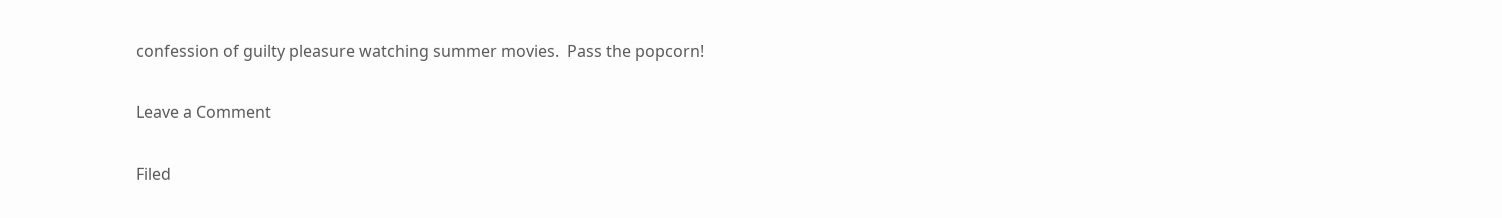confession of guilty pleasure watching summer movies.  Pass the popcorn!

Leave a Comment

Filed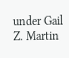under Gail Z. Martin